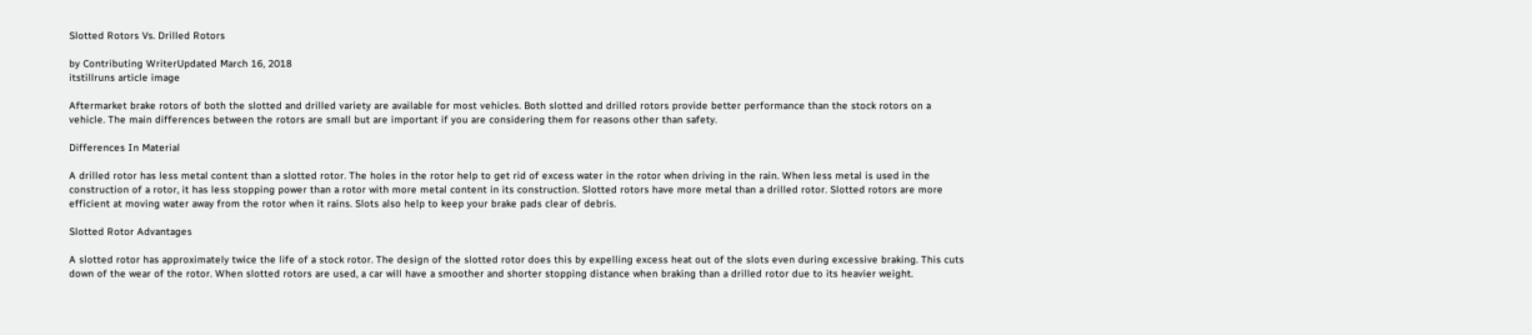Slotted Rotors Vs. Drilled Rotors

by Contributing WriterUpdated March 16, 2018
itstillruns article image

Aftermarket brake rotors of both the slotted and drilled variety are available for most vehicles. Both slotted and drilled rotors provide better performance than the stock rotors on a vehicle. The main differences between the rotors are small but are important if you are considering them for reasons other than safety.

Differences In Material

A drilled rotor has less metal content than a slotted rotor. The holes in the rotor help to get rid of excess water in the rotor when driving in the rain. When less metal is used in the construction of a rotor, it has less stopping power than a rotor with more metal content in its construction. Slotted rotors have more metal than a drilled rotor. Slotted rotors are more efficient at moving water away from the rotor when it rains. Slots also help to keep your brake pads clear of debris.

Slotted Rotor Advantages

A slotted rotor has approximately twice the life of a stock rotor. The design of the slotted rotor does this by expelling excess heat out of the slots even during excessive braking. This cuts down of the wear of the rotor. When slotted rotors are used, a car will have a smoother and shorter stopping distance when braking than a drilled rotor due to its heavier weight.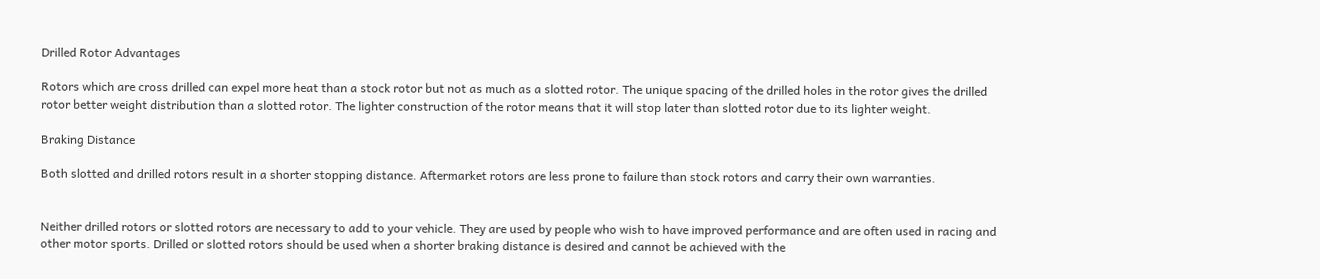Drilled Rotor Advantages

Rotors which are cross drilled can expel more heat than a stock rotor but not as much as a slotted rotor. The unique spacing of the drilled holes in the rotor gives the drilled rotor better weight distribution than a slotted rotor. The lighter construction of the rotor means that it will stop later than slotted rotor due to its lighter weight.

Braking Distance

Both slotted and drilled rotors result in a shorter stopping distance. Aftermarket rotors are less prone to failure than stock rotors and carry their own warranties.


Neither drilled rotors or slotted rotors are necessary to add to your vehicle. They are used by people who wish to have improved performance and are often used in racing and other motor sports. Drilled or slotted rotors should be used when a shorter braking distance is desired and cannot be achieved with the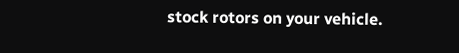stock rotors on your vehicle.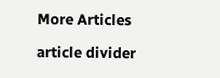More Articles

article divider